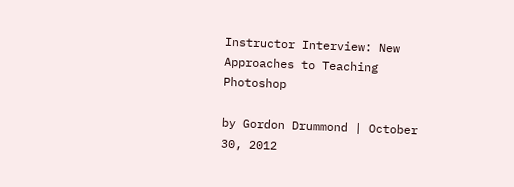Instructor Interview: New Approaches to Teaching Photoshop

by Gordon Drummond | October 30, 2012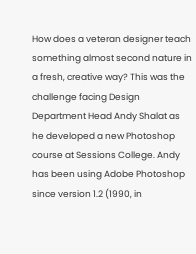How does a veteran designer teach something almost second nature in a fresh, creative way? This was the challenge facing Design Department Head Andy Shalat as he developed a new Photoshop course at Sessions College. Andy has been using Adobe Photoshop since version 1.2 (1990, in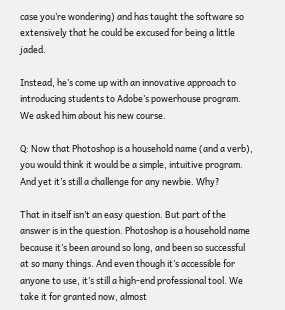case you’re wondering) and has taught the software so extensively that he could be excused for being a little jaded.

Instead, he’s come up with an innovative approach to introducing students to Adobe’s powerhouse program. We asked him about his new course.

Q: Now that Photoshop is a household name (and a verb), you would think it would be a simple, intuitive program. And yet it’s still a challenge for any newbie. Why?

That in itself isn’t an easy question. But part of the answer is in the question. Photoshop is a household name because it’s been around so long, and been so successful at so many things. And even though it’s accessible for anyone to use, it’s still a high-end professional tool. We take it for granted now, almost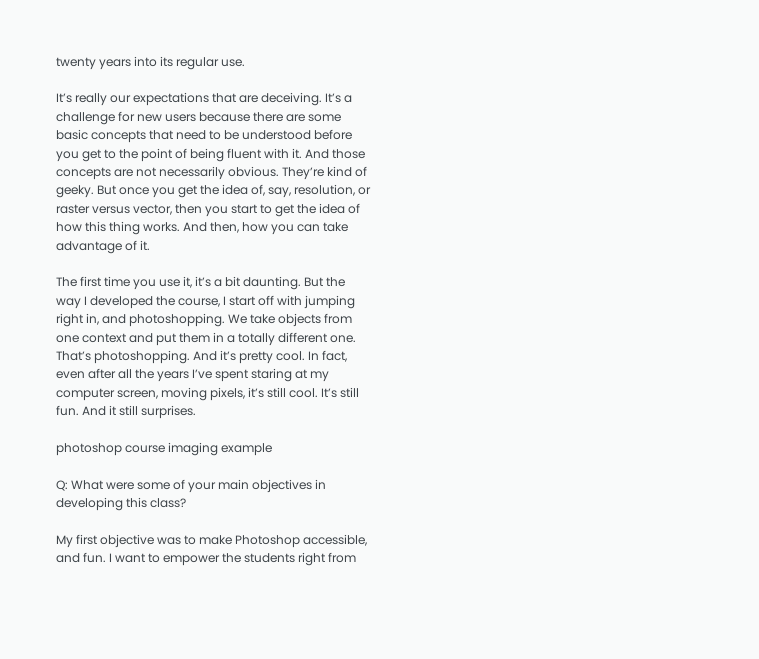twenty years into its regular use.

It’s really our expectations that are deceiving. It’s a challenge for new users because there are some basic concepts that need to be understood before you get to the point of being fluent with it. And those concepts are not necessarily obvious. They’re kind of geeky. But once you get the idea of, say, resolution, or raster versus vector, then you start to get the idea of how this thing works. And then, how you can take advantage of it.

The first time you use it, it’s a bit daunting. But the way I developed the course, I start off with jumping right in, and photoshopping. We take objects from one context and put them in a totally different one. That’s photoshopping. And it’s pretty cool. In fact, even after all the years I’ve spent staring at my computer screen, moving pixels, it’s still cool. It’s still fun. And it still surprises.

photoshop course imaging example

Q: What were some of your main objectives in developing this class?

My first objective was to make Photoshop accessible, and fun. I want to empower the students right from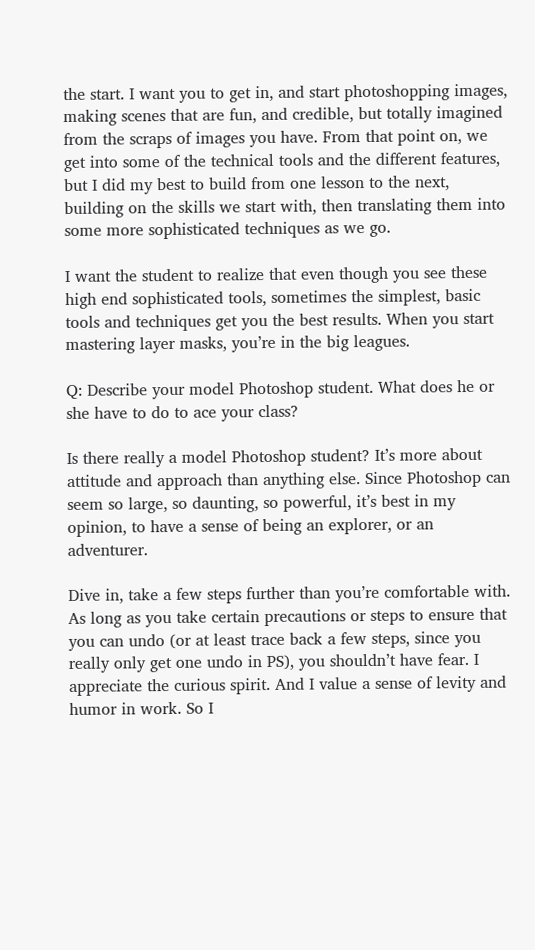the start. I want you to get in, and start photoshopping images, making scenes that are fun, and credible, but totally imagined from the scraps of images you have. From that point on, we get into some of the technical tools and the different features, but I did my best to build from one lesson to the next, building on the skills we start with, then translating them into some more sophisticated techniques as we go.

I want the student to realize that even though you see these high end sophisticated tools, sometimes the simplest, basic tools and techniques get you the best results. When you start mastering layer masks, you’re in the big leagues.

Q: Describe your model Photoshop student. What does he or she have to do to ace your class?

Is there really a model Photoshop student? It’s more about attitude and approach than anything else. Since Photoshop can seem so large, so daunting, so powerful, it’s best in my opinion, to have a sense of being an explorer, or an adventurer.

Dive in, take a few steps further than you’re comfortable with. As long as you take certain precautions or steps to ensure that you can undo (or at least trace back a few steps, since you really only get one undo in PS), you shouldn’t have fear. I appreciate the curious spirit. And I value a sense of levity and humor in work. So I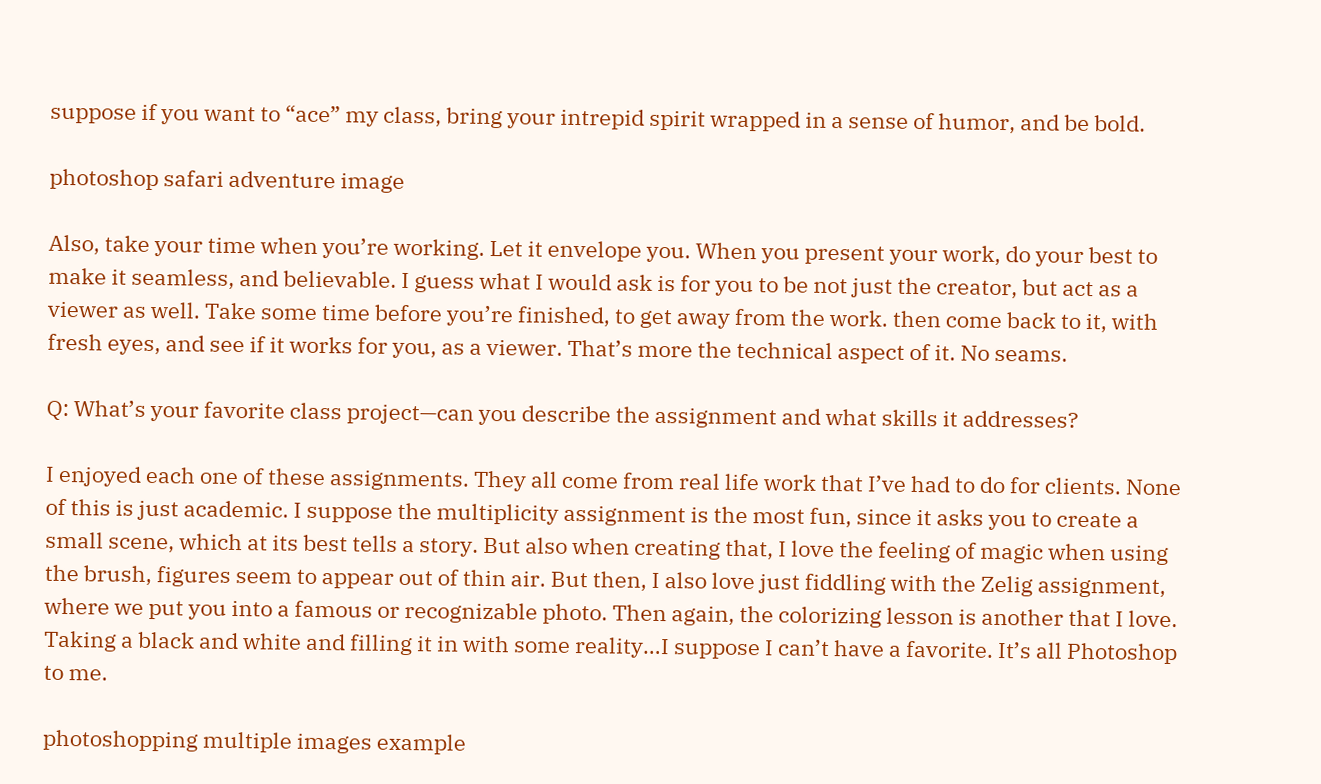suppose if you want to “ace” my class, bring your intrepid spirit wrapped in a sense of humor, and be bold.

photoshop safari adventure image

Also, take your time when you’re working. Let it envelope you. When you present your work, do your best to make it seamless, and believable. I guess what I would ask is for you to be not just the creator, but act as a viewer as well. Take some time before you’re finished, to get away from the work. then come back to it, with fresh eyes, and see if it works for you, as a viewer. That’s more the technical aspect of it. No seams.

Q: What’s your favorite class project—can you describe the assignment and what skills it addresses?

I enjoyed each one of these assignments. They all come from real life work that I’ve had to do for clients. None of this is just academic. I suppose the multiplicity assignment is the most fun, since it asks you to create a small scene, which at its best tells a story. But also when creating that, I love the feeling of magic when using the brush, figures seem to appear out of thin air. But then, I also love just fiddling with the Zelig assignment, where we put you into a famous or recognizable photo. Then again, the colorizing lesson is another that I love. Taking a black and white and filling it in with some reality…I suppose I can’t have a favorite. It’s all Photoshop to me.

photoshopping multiple images example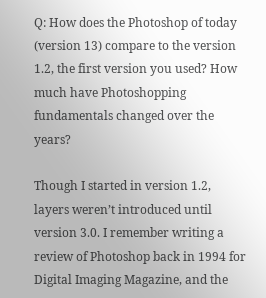Q: How does the Photoshop of today (version 13) compare to the version 1.2, the first version you used? How much have Photoshopping fundamentals changed over the years?

Though I started in version 1.2, layers weren’t introduced until version 3.0. I remember writing a review of Photoshop back in 1994 for Digital Imaging Magazine, and the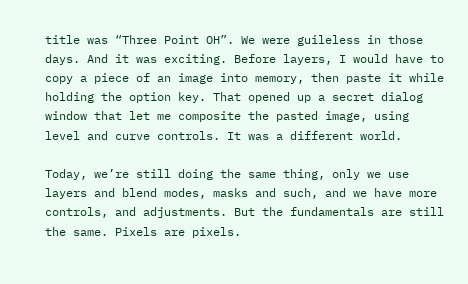title was “Three Point OH”. We were guileless in those days. And it was exciting. Before layers, I would have to copy a piece of an image into memory, then paste it while holding the option key. That opened up a secret dialog window that let me composite the pasted image, using level and curve controls. It was a different world.

Today, we’re still doing the same thing, only we use layers and blend modes, masks and such, and we have more controls, and adjustments. But the fundamentals are still the same. Pixels are pixels.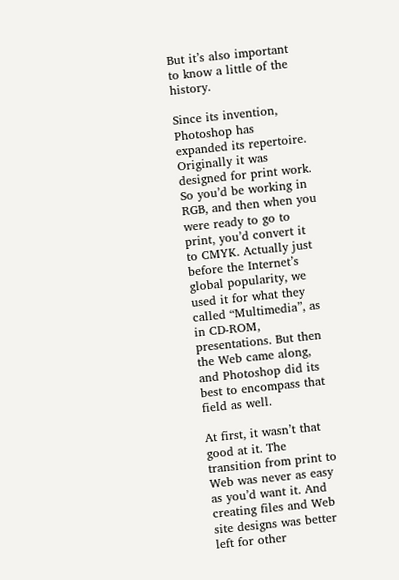But it’s also important to know a little of the history.

Since its invention, Photoshop has expanded its repertoire. Originally it was designed for print work. So you’d be working in RGB, and then when you were ready to go to print, you’d convert it to CMYK. Actually just before the Internet’s global popularity, we used it for what they called “Multimedia”, as in CD-ROM, presentations. But then the Web came along, and Photoshop did its best to encompass that field as well.

At first, it wasn’t that good at it. The transition from print to Web was never as easy as you’d want it. And creating files and Web site designs was better left for other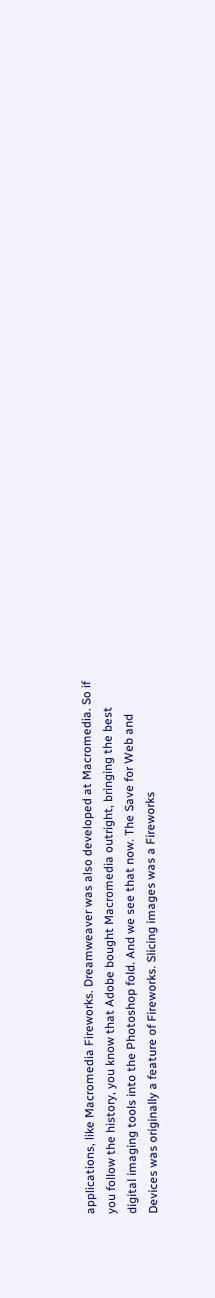applications, like Macromedia Fireworks. Dreamweaver was also developed at Macromedia. So if you follow the history, you know that Adobe bought Macromedia outright, bringing the best digital imaging tools into the Photoshop fold. And we see that now. The Save for Web and Devices was originally a feature of Fireworks. Slicing images was a Fireworks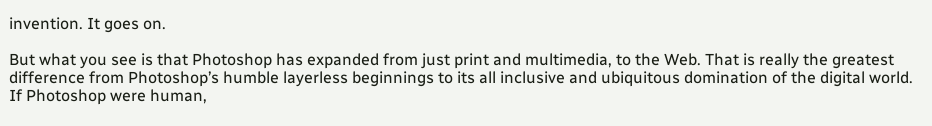invention. It goes on.

But what you see is that Photoshop has expanded from just print and multimedia, to the Web. That is really the greatest difference from Photoshop’s humble layerless beginnings to its all inclusive and ubiquitous domination of the digital world. If Photoshop were human,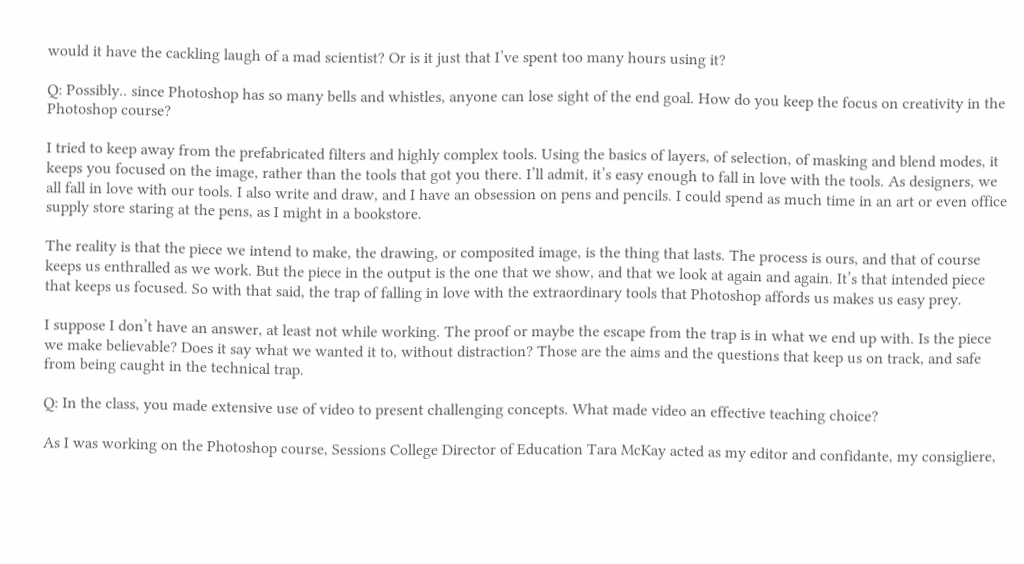would it have the cackling laugh of a mad scientist? Or is it just that I’ve spent too many hours using it?

Q: Possibly.. since Photoshop has so many bells and whistles, anyone can lose sight of the end goal. How do you keep the focus on creativity in the Photoshop course?

I tried to keep away from the prefabricated filters and highly complex tools. Using the basics of layers, of selection, of masking and blend modes, it keeps you focused on the image, rather than the tools that got you there. I’ll admit, it’s easy enough to fall in love with the tools. As designers, we all fall in love with our tools. I also write and draw, and I have an obsession on pens and pencils. I could spend as much time in an art or even office supply store staring at the pens, as I might in a bookstore.

The reality is that the piece we intend to make, the drawing, or composited image, is the thing that lasts. The process is ours, and that of course keeps us enthralled as we work. But the piece in the output is the one that we show, and that we look at again and again. It’s that intended piece that keeps us focused. So with that said, the trap of falling in love with the extraordinary tools that Photoshop affords us makes us easy prey.

I suppose I don’t have an answer, at least not while working. The proof or maybe the escape from the trap is in what we end up with. Is the piece we make believable? Does it say what we wanted it to, without distraction? Those are the aims and the questions that keep us on track, and safe from being caught in the technical trap.

Q: In the class, you made extensive use of video to present challenging concepts. What made video an effective teaching choice?

As I was working on the Photoshop course, Sessions College Director of Education Tara McKay acted as my editor and confidante, my consigliere,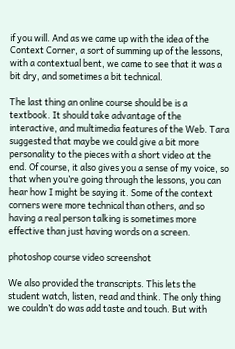if you will. And as we came up with the idea of the Context Corner, a sort of summing up of the lessons, with a contextual bent, we came to see that it was a bit dry, and sometimes a bit technical.

The last thing an online course should be is a textbook. It should take advantage of the interactive, and multimedia features of the Web. Tara suggested that maybe we could give a bit more personality to the pieces with a short video at the end. Of course, it also gives you a sense of my voice, so that when you’re going through the lessons, you can hear how I might be saying it. Some of the context corners were more technical than others, and so having a real person talking is sometimes more effective than just having words on a screen.

photoshop course video screenshot

We also provided the transcripts. This lets the student watch, listen, read and think. The only thing we couldn’t do was add taste and touch. But with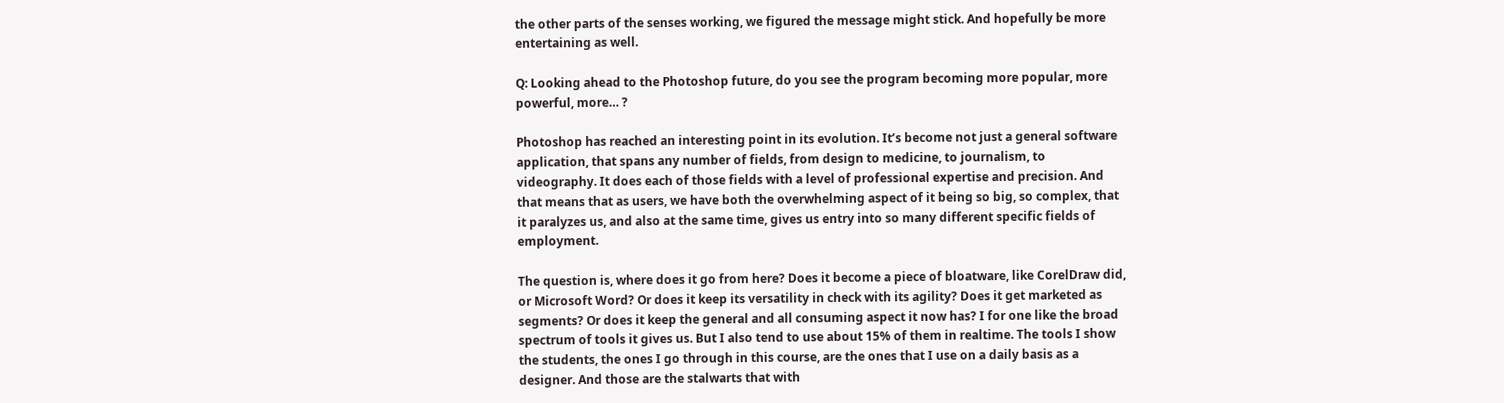the other parts of the senses working, we figured the message might stick. And hopefully be more entertaining as well.

Q: Looking ahead to the Photoshop future, do you see the program becoming more popular, more powerful, more… ?

Photoshop has reached an interesting point in its evolution. It’s become not just a general software application, that spans any number of fields, from design to medicine, to journalism, to videography. It does each of those fields with a level of professional expertise and precision. And that means that as users, we have both the overwhelming aspect of it being so big, so complex, that it paralyzes us, and also at the same time, gives us entry into so many different specific fields of employment.

The question is, where does it go from here? Does it become a piece of bloatware, like CorelDraw did, or Microsoft Word? Or does it keep its versatility in check with its agility? Does it get marketed as segments? Or does it keep the general and all consuming aspect it now has? I for one like the broad spectrum of tools it gives us. But I also tend to use about 15% of them in realtime. The tools I show the students, the ones I go through in this course, are the ones that I use on a daily basis as a designer. And those are the stalwarts that with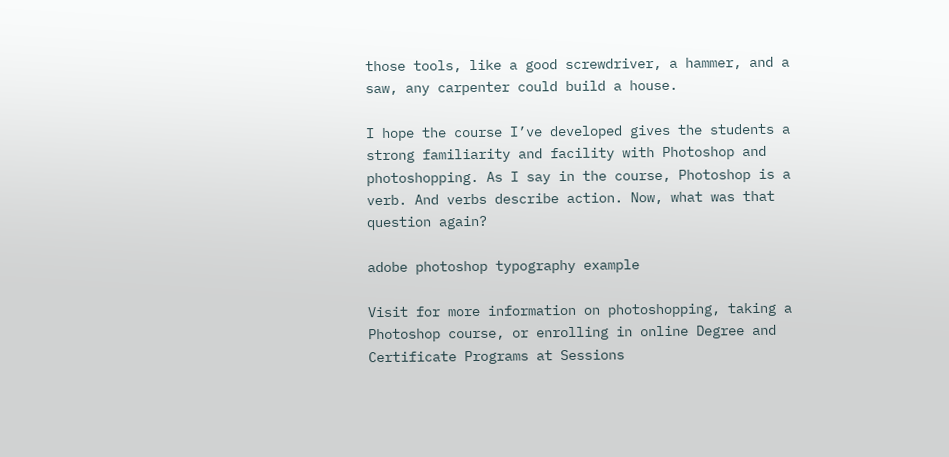those tools, like a good screwdriver, a hammer, and a saw, any carpenter could build a house.

I hope the course I’ve developed gives the students a strong familiarity and facility with Photoshop and photoshopping. As I say in the course, Photoshop is a verb. And verbs describe action. Now, what was that question again?

adobe photoshop typography example

Visit for more information on photoshopping, taking a Photoshop course, or enrolling in online Degree and Certificate Programs at Sessions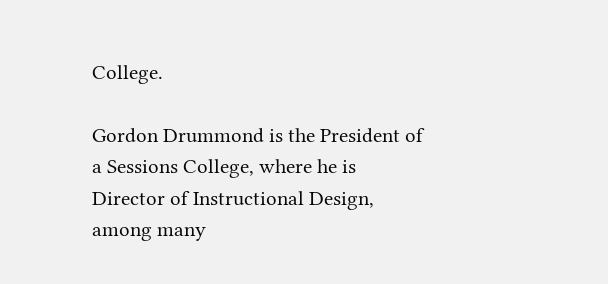College.

Gordon Drummond is the President of a Sessions College, where he is Director of Instructional Design, among many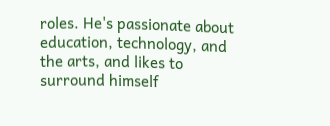roles. He's passionate about education, technology, and the arts, and likes to surround himself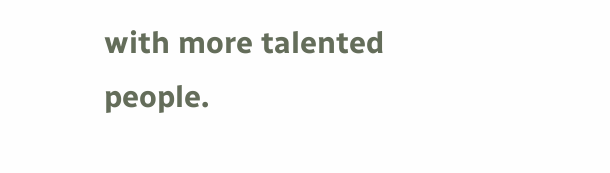with more talented people.